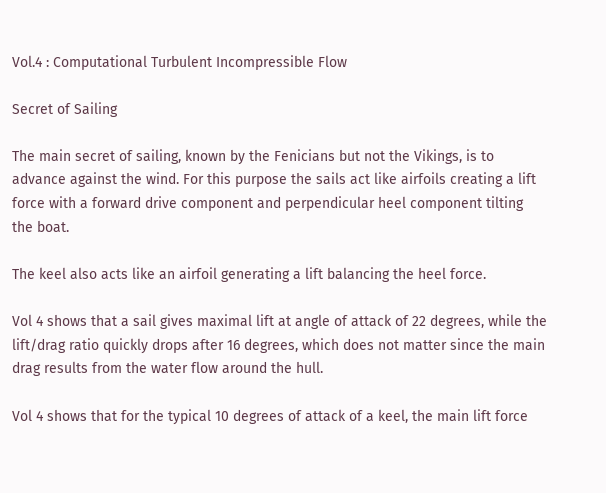Vol.4 : Computational Turbulent Incompressible Flow

Secret of Sailing

The main secret of sailing, known by the Fenicians but not the Vikings, is to advance against the wind. For this purpose the sails act like airfoils creating a lift force with a forward drive component and perpendicular heel component tilting the boat.

The keel also acts like an airfoil generating a lift balancing the heel force.

Vol 4 shows that a sail gives maximal lift at angle of attack of 22 degrees, while the lift/drag ratio quickly drops after 16 degrees, which does not matter since the main drag results from the water flow around the hull.

Vol 4 shows that for the typical 10 degrees of attack of a keel, the main lift force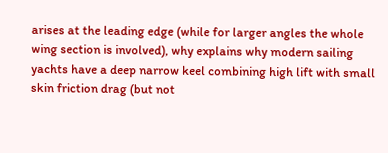arises at the leading edge (while for larger angles the whole wing section is involved), why explains why modern sailing yachts have a deep narrow keel combining high lift with small skin friction drag (but not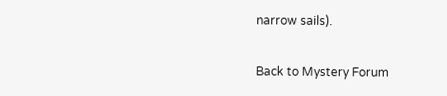narrow sails).

Back to Mystery Forum